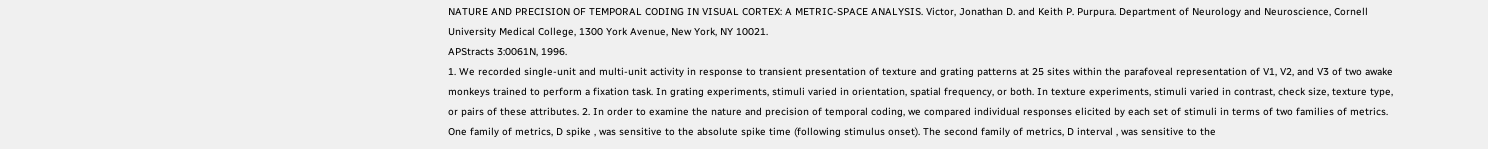NATURE AND PRECISION OF TEMPORAL CODING IN VISUAL CORTEX: A METRIC-SPACE ANALYSIS. Victor, Jonathan D. and Keith P. Purpura. Department of Neurology and Neuroscience, Cornell University Medical College, 1300 York Avenue, New York, NY 10021.
APStracts 3:0061N, 1996.
1. We recorded single-unit and multi-unit activity in response to transient presentation of texture and grating patterns at 25 sites within the parafoveal representation of V1, V2, and V3 of two awake monkeys trained to perform a fixation task. In grating experiments, stimuli varied in orientation, spatial frequency, or both. In texture experiments, stimuli varied in contrast, check size, texture type, or pairs of these attributes. 2. In order to examine the nature and precision of temporal coding, we compared individual responses elicited by each set of stimuli in terms of two families of metrics. One family of metrics, D spike , was sensitive to the absolute spike time (following stimulus onset). The second family of metrics, D interval , was sensitive to the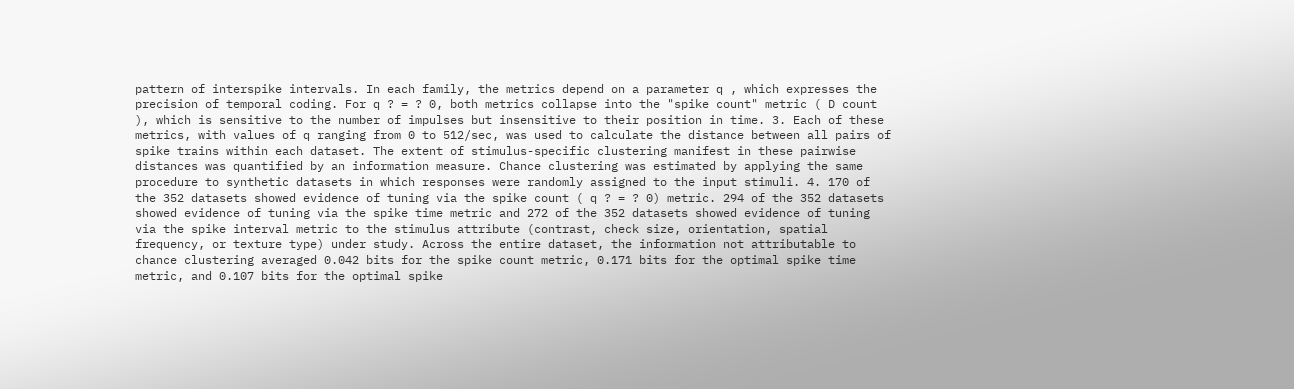pattern of interspike intervals. In each family, the metrics depend on a parameter q , which expresses the precision of temporal coding. For q ? = ? 0, both metrics collapse into the "spike count" metric ( D count ), which is sensitive to the number of impulses but insensitive to their position in time. 3. Each of these metrics, with values of q ranging from 0 to 512/sec, was used to calculate the distance between all pairs of spike trains within each dataset. The extent of stimulus-specific clustering manifest in these pairwise distances was quantified by an information measure. Chance clustering was estimated by applying the same procedure to synthetic datasets in which responses were randomly assigned to the input stimuli. 4. 170 of the 352 datasets showed evidence of tuning via the spike count ( q ? = ? 0) metric. 294 of the 352 datasets showed evidence of tuning via the spike time metric and 272 of the 352 datasets showed evidence of tuning via the spike interval metric to the stimulus attribute (contrast, check size, orientation, spatial frequency, or texture type) under study. Across the entire dataset, the information not attributable to chance clustering averaged 0.042 bits for the spike count metric, 0.171 bits for the optimal spike time metric, and 0.107 bits for the optimal spike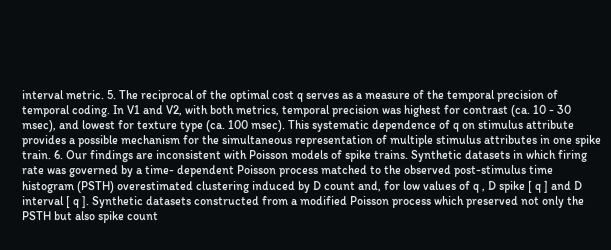interval metric. 5. The reciprocal of the optimal cost q serves as a measure of the temporal precision of temporal coding. In V1 and V2, with both metrics, temporal precision was highest for contrast (ca. 10 - 30 msec), and lowest for texture type (ca. 100 msec). This systematic dependence of q on stimulus attribute provides a possible mechanism for the simultaneous representation of multiple stimulus attributes in one spike train. 6. Our findings are inconsistent with Poisson models of spike trains. Synthetic datasets in which firing rate was governed by a time- dependent Poisson process matched to the observed post-stimulus time histogram (PSTH) overestimated clustering induced by D count and, for low values of q , D spike [ q ] and D interval [ q ]. Synthetic datasets constructed from a modified Poisson process which preserved not only the PSTH but also spike count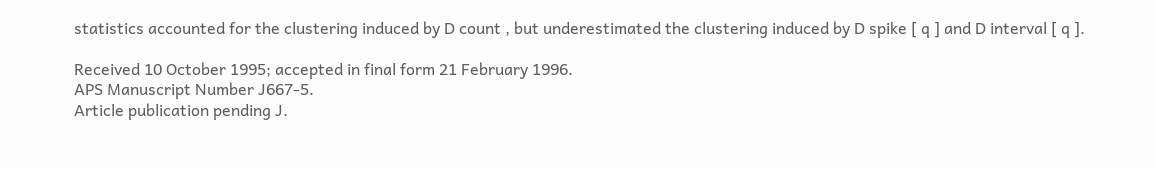statistics accounted for the clustering induced by D count , but underestimated the clustering induced by D spike [ q ] and D interval [ q ].

Received 10 October 1995; accepted in final form 21 February 1996.
APS Manuscript Number J667-5.
Article publication pending J.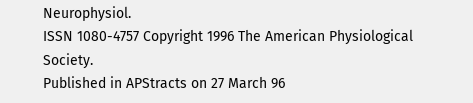Neurophysiol.
ISSN 1080-4757 Copyright 1996 The American Physiological Society.
Published in APStracts on 27 March 96